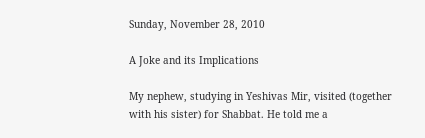Sunday, November 28, 2010

A Joke and its Implications

My nephew, studying in Yeshivas Mir, visited (together with his sister) for Shabbat. He told me a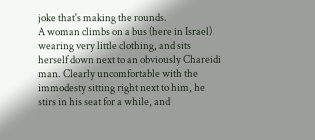joke that's making the rounds.
A woman climbs on a bus (here in Israel) wearing very little clothing, and sits herself down next to an obviously Chareidi man. Clearly uncomfortable with the immodesty sitting right next to him, he stirs in his seat for a while, and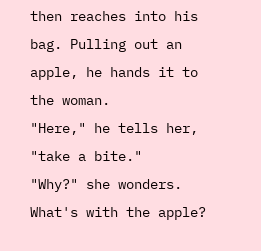then reaches into his bag. Pulling out an apple, he hands it to the woman.
"Here," he tells her, "take a bite."
"Why?" she wonders. What's with the apple?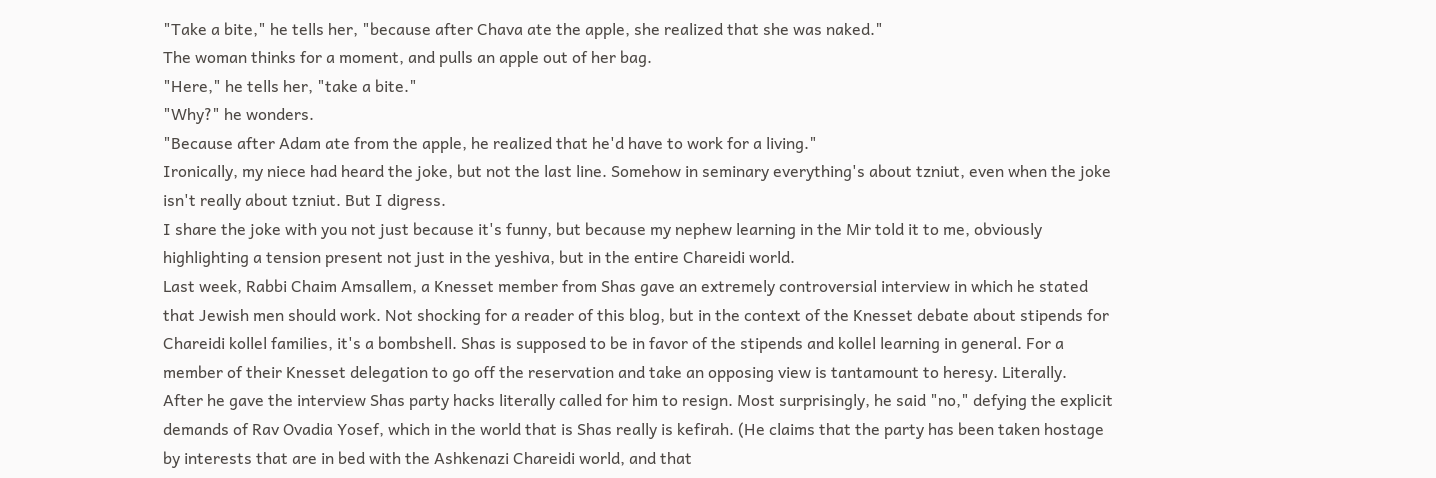"Take a bite," he tells her, "because after Chava ate the apple, she realized that she was naked."
The woman thinks for a moment, and pulls an apple out of her bag.
"Here," he tells her, "take a bite."
"Why?" he wonders.
"Because after Adam ate from the apple, he realized that he'd have to work for a living."
Ironically, my niece had heard the joke, but not the last line. Somehow in seminary everything's about tzniut, even when the joke isn't really about tzniut. But I digress.
I share the joke with you not just because it's funny, but because my nephew learning in the Mir told it to me, obviously highlighting a tension present not just in the yeshiva, but in the entire Chareidi world.
Last week, Rabbi Chaim Amsallem, a Knesset member from Shas gave an extremely controversial interview in which he stated that Jewish men should work. Not shocking for a reader of this blog, but in the context of the Knesset debate about stipends for Chareidi kollel families, it's a bombshell. Shas is supposed to be in favor of the stipends and kollel learning in general. For a member of their Knesset delegation to go off the reservation and take an opposing view is tantamount to heresy. Literally.
After he gave the interview Shas party hacks literally called for him to resign. Most surprisingly, he said "no," defying the explicit demands of Rav Ovadia Yosef, which in the world that is Shas really is kefirah. (He claims that the party has been taken hostage by interests that are in bed with the Ashkenazi Chareidi world, and that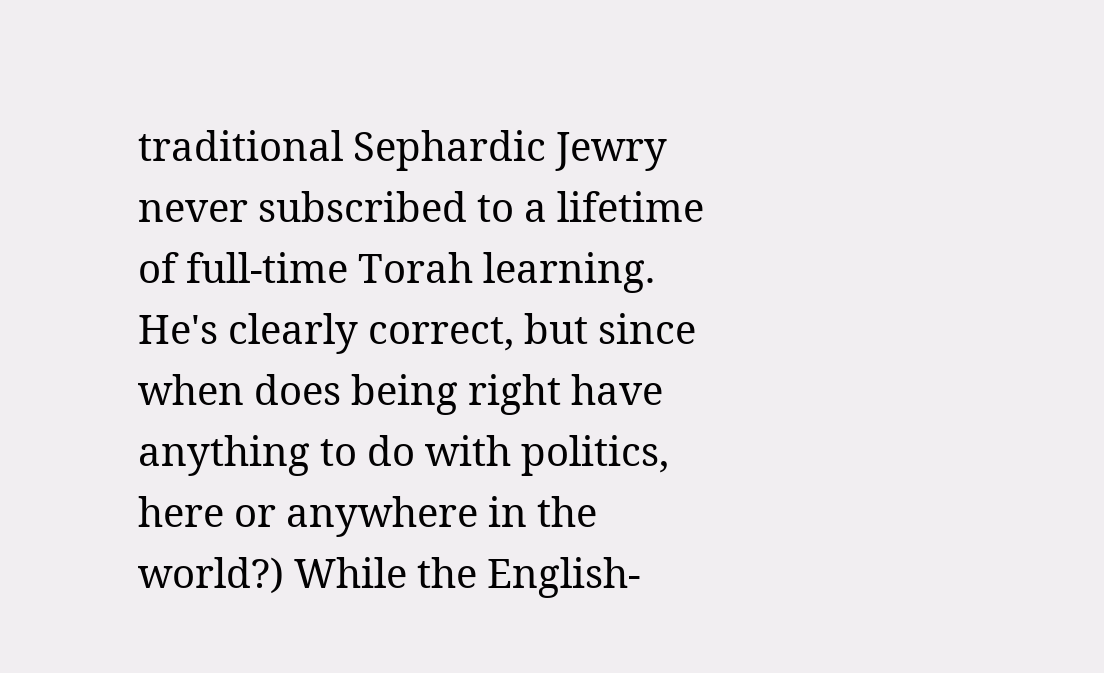traditional Sephardic Jewry never subscribed to a lifetime of full-time Torah learning. He's clearly correct, but since when does being right have anything to do with politics, here or anywhere in the world?) While the English-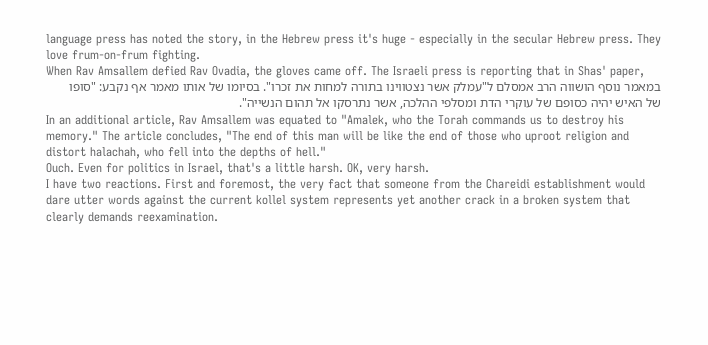language press has noted the story, in the Hebrew press it's huge - especially in the secular Hebrew press. They love frum-on-frum fighting.
When Rav Amsallem defied Rav Ovadia, the gloves came off. The Israeli press is reporting that in Shas' paper,
במאמר נוסף הושווה הרב אמסלם ל"עמלק אשר נצטווינו בתורה למחות את זכרו". בסיומו של אותו מאמר אף נקבע: "סופו של האיש יהיה כסופם של עוקרי הדת ומסלפי ההלכה, אשר נתרסקו אל תהום הנשייה".
In an additional article, Rav Amsallem was equated to "Amalek, who the Torah commands us to destroy his memory." The article concludes, "The end of this man will be like the end of those who uproot religion and distort halachah, who fell into the depths of hell."
Ouch. Even for politics in Israel, that's a little harsh. OK, very harsh.
I have two reactions. First and foremost, the very fact that someone from the Chareidi establishment would dare utter words against the current kollel system represents yet another crack in a broken system that clearly demands reexamination.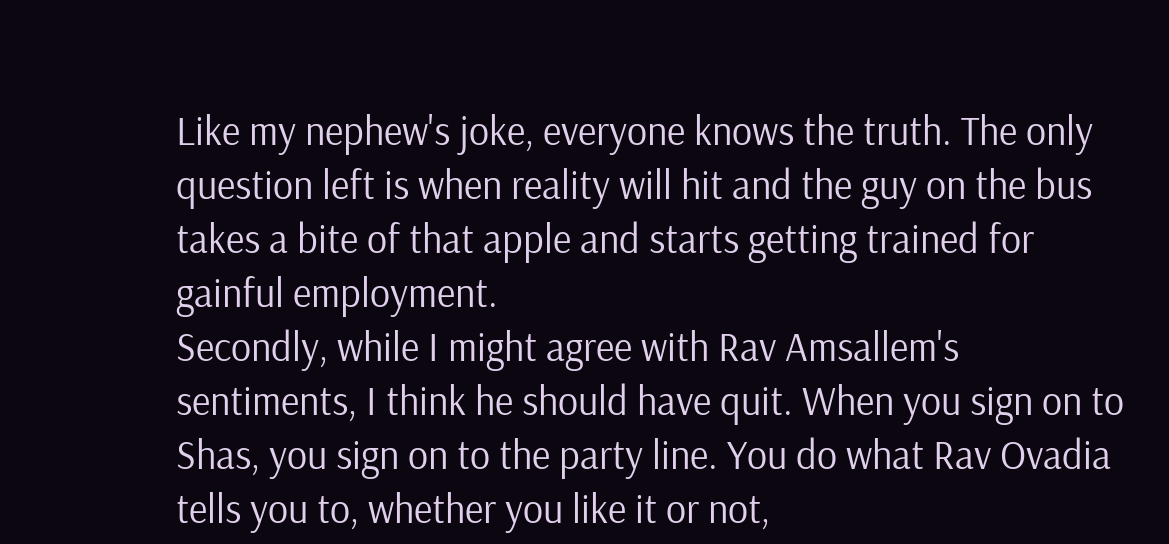Like my nephew's joke, everyone knows the truth. The only question left is when reality will hit and the guy on the bus takes a bite of that apple and starts getting trained for gainful employment.
Secondly, while I might agree with Rav Amsallem's sentiments, I think he should have quit. When you sign on to Shas, you sign on to the party line. You do what Rav Ovadia tells you to, whether you like it or not,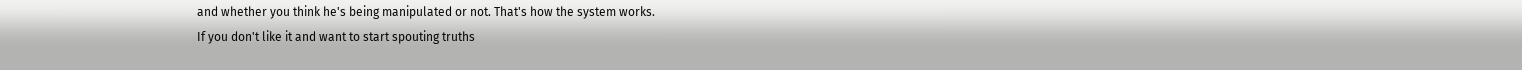and whether you think he's being manipulated or not. That's how the system works.
If you don't like it and want to start spouting truths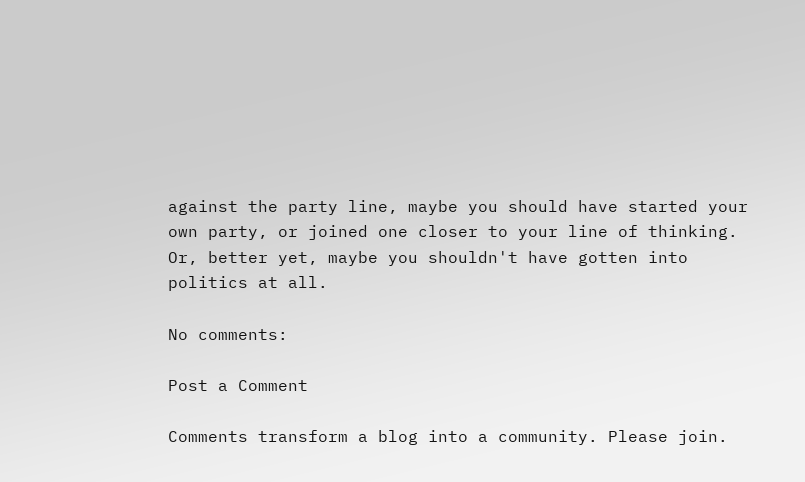against the party line, maybe you should have started your own party, or joined one closer to your line of thinking.
Or, better yet, maybe you shouldn't have gotten into politics at all.

No comments:

Post a Comment

Comments transform a blog into a community. Please join.